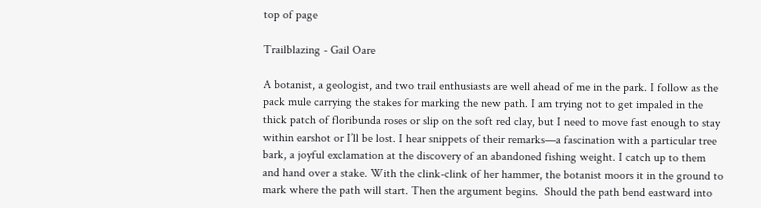top of page

Trailblazing - Gail Oare

A botanist, a geologist, and two trail enthusiasts are well ahead of me in the park. I follow as the pack mule carrying the stakes for marking the new path. I am trying not to get impaled in the thick patch of floribunda roses or slip on the soft red clay, but I need to move fast enough to stay within earshot or I’ll be lost. I hear snippets of their remarks—a fascination with a particular tree bark, a joyful exclamation at the discovery of an abandoned fishing weight. I catch up to them and hand over a stake. With the clink-clink of her hammer, the botanist moors it in the ground to mark where the path will start. Then the argument begins.  Should the path bend eastward into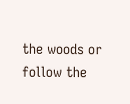the woods or follow the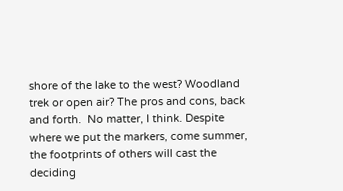shore of the lake to the west? Woodland trek or open air? The pros and cons, back and forth.  No matter, I think. Despite where we put the markers, come summer, the footprints of others will cast the deciding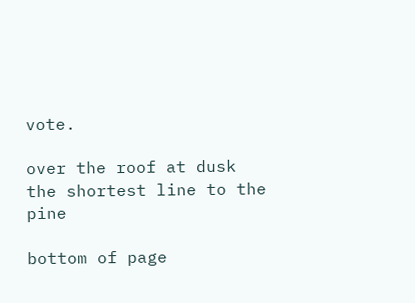vote.

over the roof at dusk
the shortest line to the pine

bottom of page